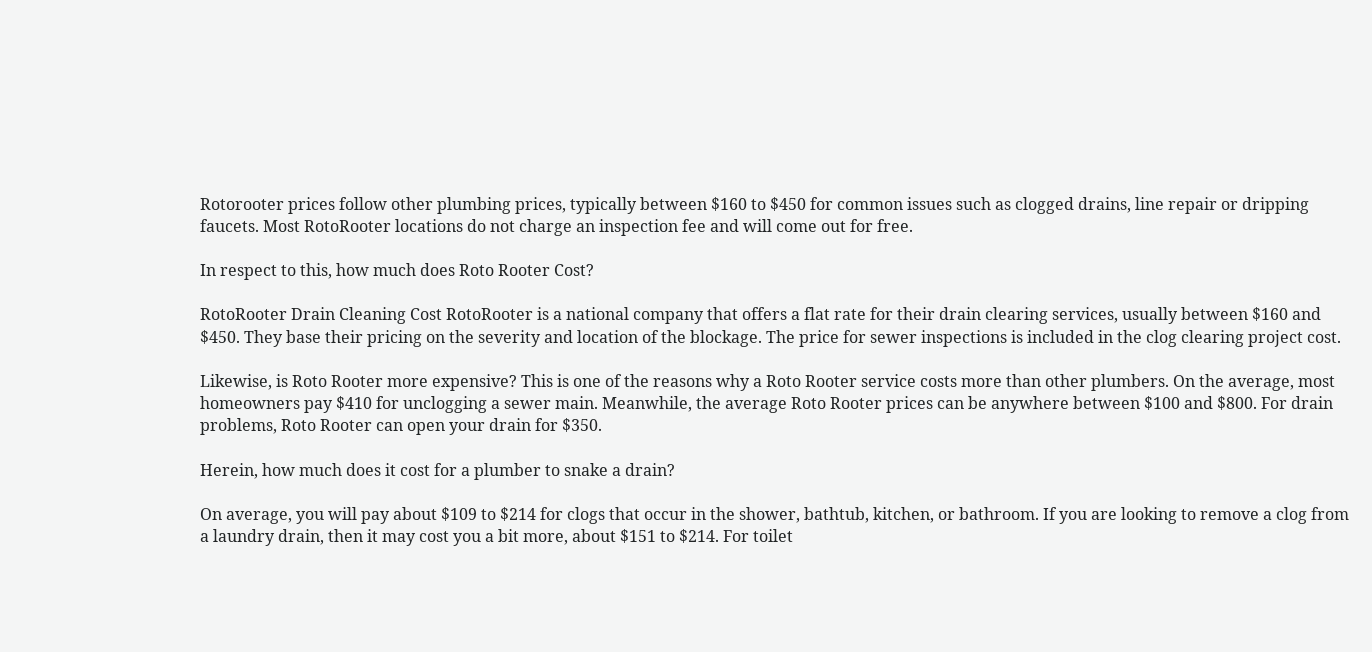Rotorooter prices follow other plumbing prices, typically between $160 to $450 for common issues such as clogged drains, line repair or dripping faucets. Most RotoRooter locations do not charge an inspection fee and will come out for free.

In respect to this, how much does Roto Rooter Cost?

RotoRooter Drain Cleaning Cost RotoRooter is a national company that offers a flat rate for their drain clearing services, usually between $160 and $450. They base their pricing on the severity and location of the blockage. The price for sewer inspections is included in the clog clearing project cost.

Likewise, is Roto Rooter more expensive? This is one of the reasons why a Roto Rooter service costs more than other plumbers. On the average, most homeowners pay $410 for unclogging a sewer main. Meanwhile, the average Roto Rooter prices can be anywhere between $100 and $800. For drain problems, Roto Rooter can open your drain for $350.

Herein, how much does it cost for a plumber to snake a drain?

On average, you will pay about $109 to $214 for clogs that occur in the shower, bathtub, kitchen, or bathroom. If you are looking to remove a clog from a laundry drain, then it may cost you a bit more, about $151 to $214. For toilet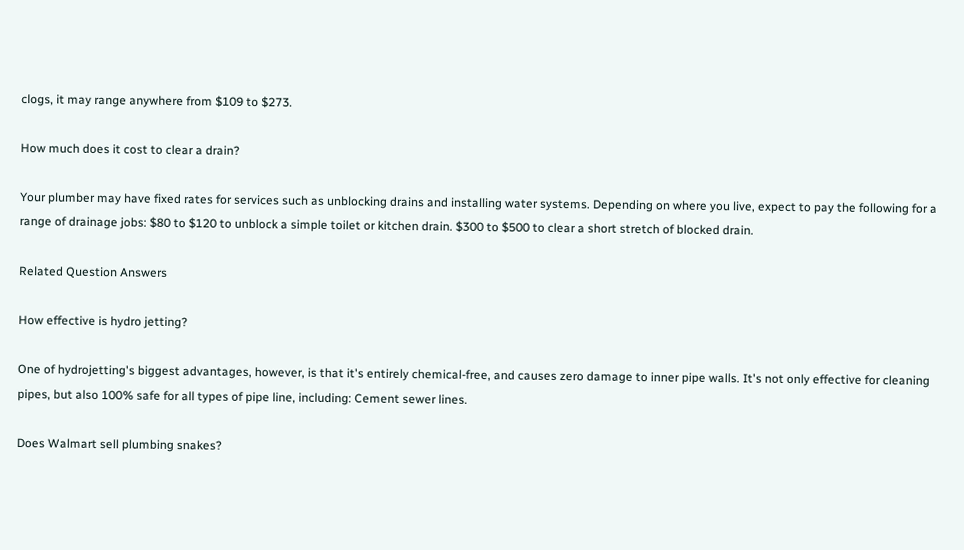clogs, it may range anywhere from $109 to $273.

How much does it cost to clear a drain?

Your plumber may have fixed rates for services such as unblocking drains and installing water systems. Depending on where you live, expect to pay the following for a range of drainage jobs: $80 to $120 to unblock a simple toilet or kitchen drain. $300 to $500 to clear a short stretch of blocked drain.

Related Question Answers

How effective is hydro jetting?

One of hydrojetting's biggest advantages, however, is that it's entirely chemical-free, and causes zero damage to inner pipe walls. It's not only effective for cleaning pipes, but also 100% safe for all types of pipe line, including: Cement sewer lines.

Does Walmart sell plumbing snakes?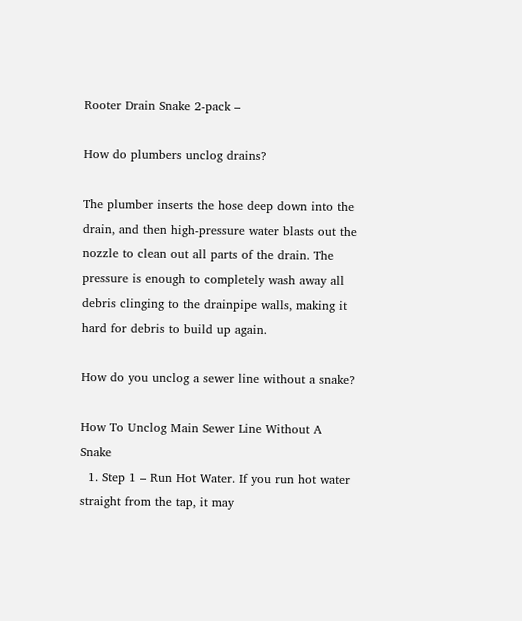Rooter Drain Snake 2-pack –

How do plumbers unclog drains?

The plumber inserts the hose deep down into the drain, and then high-pressure water blasts out the nozzle to clean out all parts of the drain. The pressure is enough to completely wash away all debris clinging to the drainpipe walls, making it hard for debris to build up again.

How do you unclog a sewer line without a snake?

How To Unclog Main Sewer Line Without A Snake
  1. Step 1 – Run Hot Water. If you run hot water straight from the tap, it may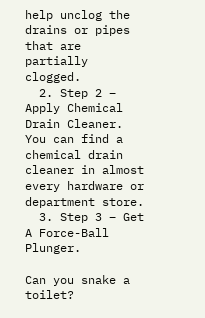help unclog the drains or pipes that are partially clogged.
  2. Step 2 – Apply Chemical Drain Cleaner. You can find a chemical drain cleaner in almost every hardware or department store.
  3. Step 3 – Get A Force-Ball Plunger.

Can you snake a toilet?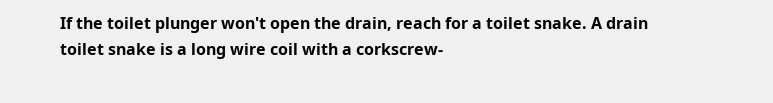If the toilet plunger won't open the drain, reach for a toilet snake. A drain toilet snake is a long wire coil with a corkscrew-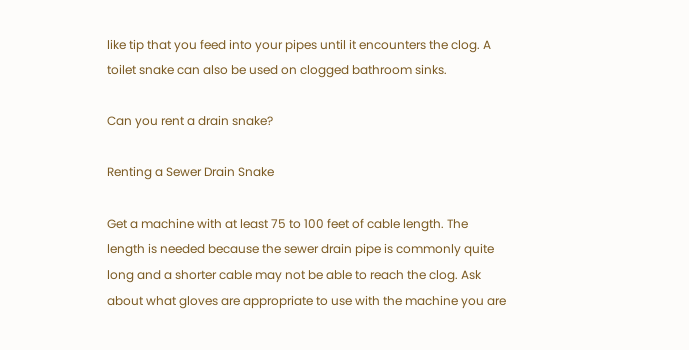like tip that you feed into your pipes until it encounters the clog. A toilet snake can also be used on clogged bathroom sinks.

Can you rent a drain snake?

Renting a Sewer Drain Snake

Get a machine with at least 75 to 100 feet of cable length. The length is needed because the sewer drain pipe is commonly quite long and a shorter cable may not be able to reach the clog. Ask about what gloves are appropriate to use with the machine you are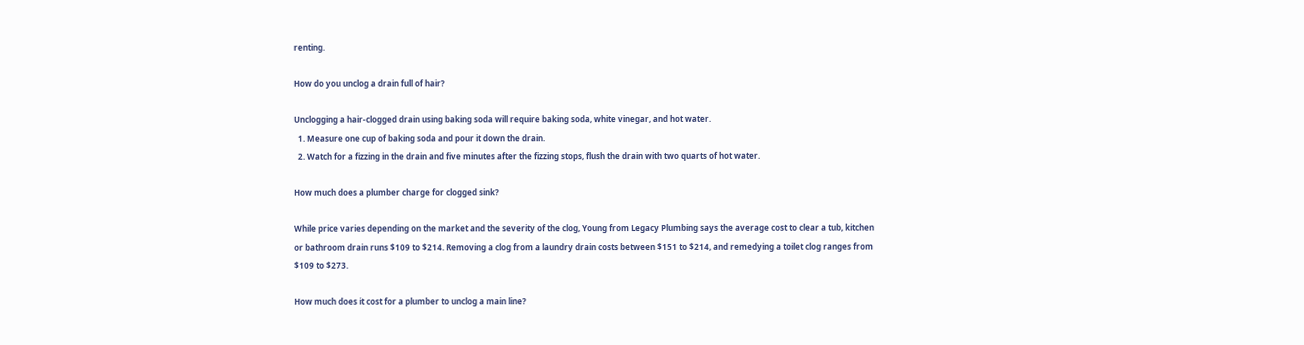renting.

How do you unclog a drain full of hair?

Unclogging a hair-clogged drain using baking soda will require baking soda, white vinegar, and hot water.
  1. Measure one cup of baking soda and pour it down the drain.
  2. Watch for a fizzing in the drain and five minutes after the fizzing stops, flush the drain with two quarts of hot water.

How much does a plumber charge for clogged sink?

While price varies depending on the market and the severity of the clog, Young from Legacy Plumbing says the average cost to clear a tub, kitchen or bathroom drain runs $109 to $214. Removing a clog from a laundry drain costs between $151 to $214, and remedying a toilet clog ranges from $109 to $273.

How much does it cost for a plumber to unclog a main line?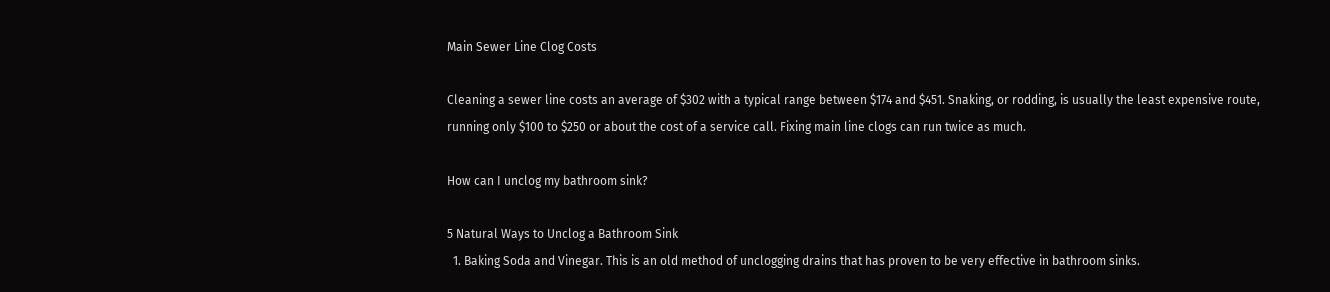Main Sewer Line Clog Costs

Cleaning a sewer line costs an average of $302 with a typical range between $174 and $451. Snaking, or rodding, is usually the least expensive route, running only $100 to $250 or about the cost of a service call. Fixing main line clogs can run twice as much.

How can I unclog my bathroom sink?

5 Natural Ways to Unclog a Bathroom Sink
  1. Baking Soda and Vinegar. This is an old method of unclogging drains that has proven to be very effective in bathroom sinks.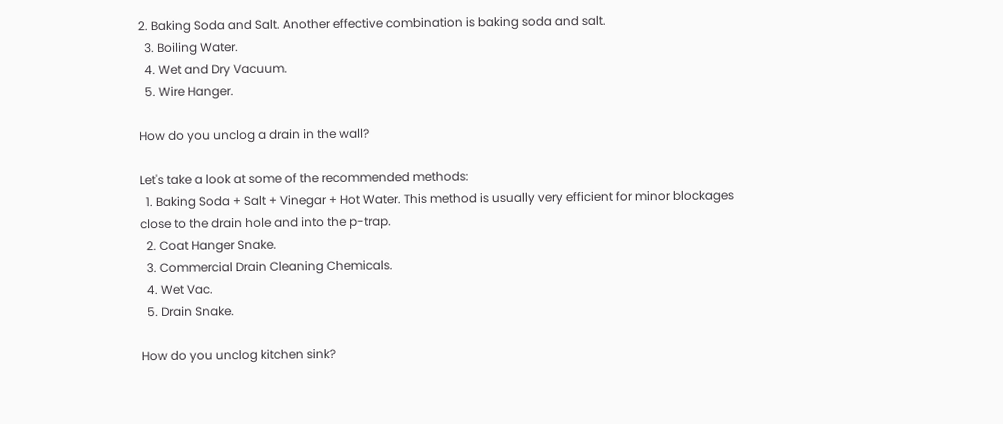2. Baking Soda and Salt. Another effective combination is baking soda and salt.
  3. Boiling Water.
  4. Wet and Dry Vacuum.
  5. Wire Hanger.

How do you unclog a drain in the wall?

Let's take a look at some of the recommended methods:
  1. Baking Soda + Salt + Vinegar + Hot Water. This method is usually very efficient for minor blockages close to the drain hole and into the p-trap.
  2. Coat Hanger Snake.
  3. Commercial Drain Cleaning Chemicals.
  4. Wet Vac.
  5. Drain Snake.

How do you unclog kitchen sink?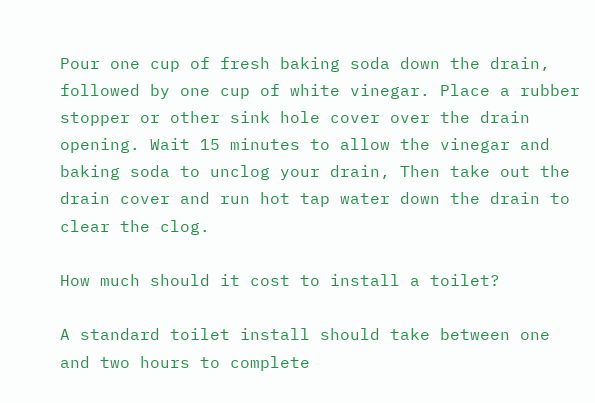Pour one cup of fresh baking soda down the drain, followed by one cup of white vinegar. Place a rubber stopper or other sink hole cover over the drain opening. Wait 15 minutes to allow the vinegar and baking soda to unclog your drain, Then take out the drain cover and run hot tap water down the drain to clear the clog.

How much should it cost to install a toilet?

A standard toilet install should take between one and two hours to complete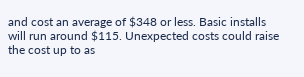and cost an average of $348 or less. Basic installs will run around $115. Unexpected costs could raise the cost up to as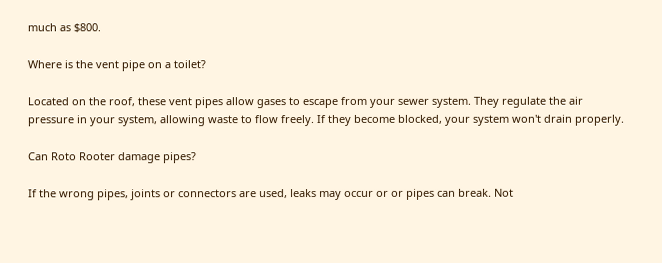much as $800.

Where is the vent pipe on a toilet?

Located on the roof, these vent pipes allow gases to escape from your sewer system. They regulate the air pressure in your system, allowing waste to flow freely. If they become blocked, your system won't drain properly.

Can Roto Rooter damage pipes?

If the wrong pipes, joints or connectors are used, leaks may occur or or pipes can break. Not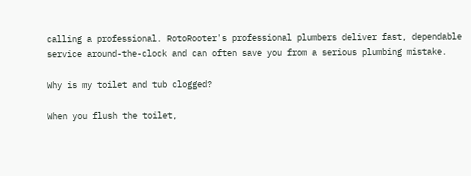calling a professional. RotoRooter's professional plumbers deliver fast, dependable service around-the-clock and can often save you from a serious plumbing mistake.

Why is my toilet and tub clogged?

When you flush the toilet,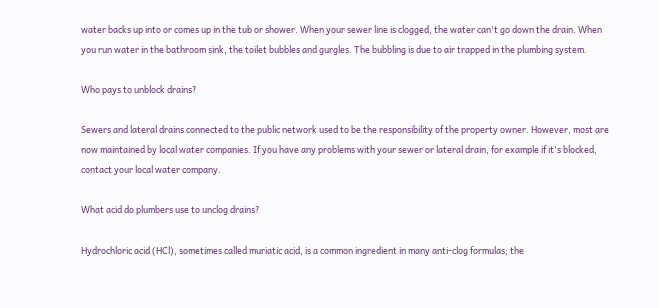water backs up into or comes up in the tub or shower. When your sewer line is clogged, the water can't go down the drain. When you run water in the bathroom sink, the toilet bubbles and gurgles. The bubbling is due to air trapped in the plumbing system.

Who pays to unblock drains?

Sewers and lateral drains connected to the public network used to be the responsibility of the property owner. However, most are now maintained by local water companies. If you have any problems with your sewer or lateral drain, for example if it's blocked, contact your local water company.

What acid do plumbers use to unclog drains?

Hydrochloric acid (HCl), sometimes called muriatic acid, is a common ingredient in many anti-clog formulas; the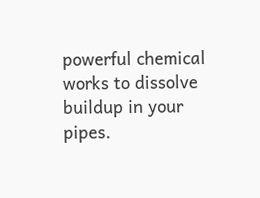powerful chemical works to dissolve buildup in your pipes.